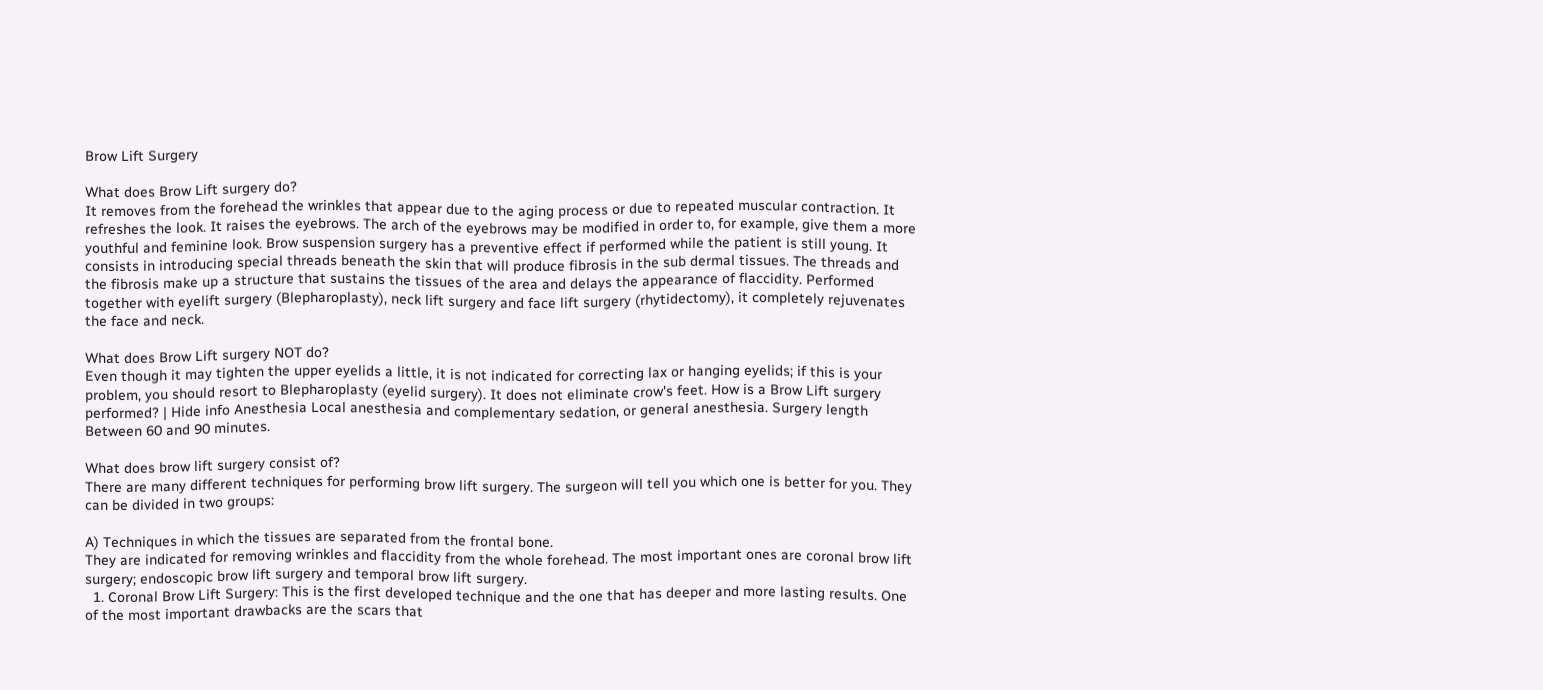Brow Lift Surgery

What does Brow Lift surgery do?
It removes from the forehead the wrinkles that appear due to the aging process or due to repeated muscular contraction. It refreshes the look. It raises the eyebrows. The arch of the eyebrows may be modified in order to, for example, give them a more youthful and feminine look. Brow suspension surgery has a preventive effect if performed while the patient is still young. It consists in introducing special threads beneath the skin that will produce fibrosis in the sub dermal tissues. The threads and the fibrosis make up a structure that sustains the tissues of the area and delays the appearance of flaccidity. Performed together with eyelift surgery (Blepharoplasty), neck lift surgery and face lift surgery (rhytidectomy), it completely rejuvenates the face and neck.

What does Brow Lift surgery NOT do?
Even though it may tighten the upper eyelids a little, it is not indicated for correcting lax or hanging eyelids; if this is your problem, you should resort to Blepharoplasty (eyelid surgery). It does not eliminate crow's feet. How is a Brow Lift surgery performed? | Hide info Anesthesia Local anesthesia and complementary sedation, or general anesthesia. Surgery length Between 60 and 90 minutes.

What does brow lift surgery consist of?
There are many different techniques for performing brow lift surgery. The surgeon will tell you which one is better for you. They can be divided in two groups:

A) Techniques in which the tissues are separated from the frontal bone.
They are indicated for removing wrinkles and flaccidity from the whole forehead. The most important ones are coronal brow lift surgery; endoscopic brow lift surgery and temporal brow lift surgery.
  1. Coronal Brow Lift Surgery: This is the first developed technique and the one that has deeper and more lasting results. One of the most important drawbacks are the scars that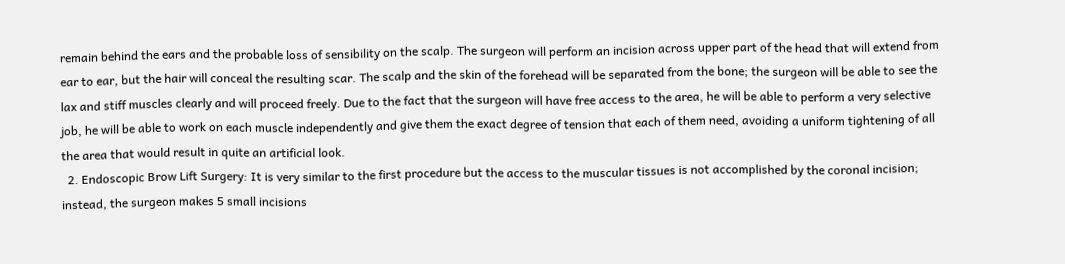remain behind the ears and the probable loss of sensibility on the scalp. The surgeon will perform an incision across upper part of the head that will extend from ear to ear, but the hair will conceal the resulting scar. The scalp and the skin of the forehead will be separated from the bone; the surgeon will be able to see the lax and stiff muscles clearly and will proceed freely. Due to the fact that the surgeon will have free access to the area, he will be able to perform a very selective job, he will be able to work on each muscle independently and give them the exact degree of tension that each of them need, avoiding a uniform tightening of all the area that would result in quite an artificial look.
  2. Endoscopic Brow Lift Surgery: It is very similar to the first procedure but the access to the muscular tissues is not accomplished by the coronal incision; instead, the surgeon makes 5 small incisions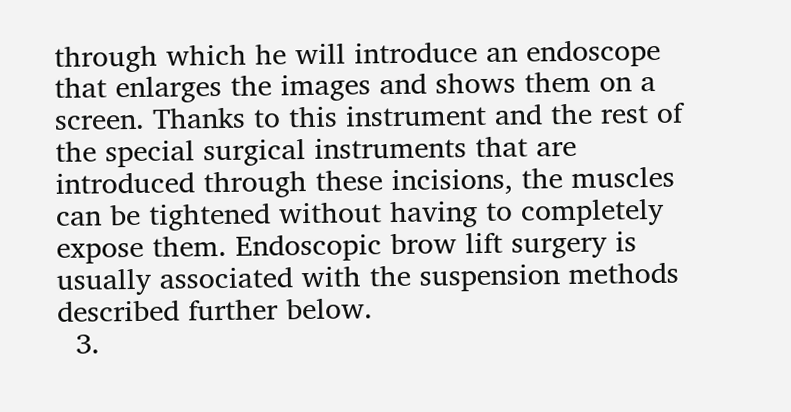through which he will introduce an endoscope that enlarges the images and shows them on a screen. Thanks to this instrument and the rest of the special surgical instruments that are introduced through these incisions, the muscles can be tightened without having to completely expose them. Endoscopic brow lift surgery is usually associated with the suspension methods described further below.
  3.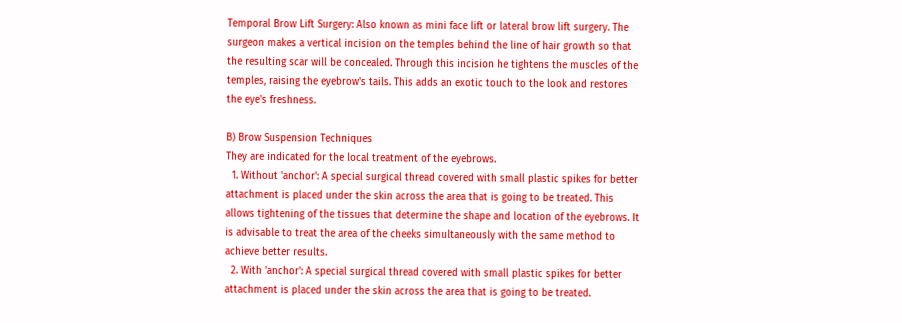Temporal Brow Lift Surgery: Also known as mini face lift or lateral brow lift surgery. The surgeon makes a vertical incision on the temples behind the line of hair growth so that the resulting scar will be concealed. Through this incision he tightens the muscles of the temples, raising the eyebrow's tails. This adds an exotic touch to the look and restores the eye's freshness.

B) Brow Suspension Techniques
They are indicated for the local treatment of the eyebrows.
  1. Without 'anchor': A special surgical thread covered with small plastic spikes for better attachment is placed under the skin across the area that is going to be treated. This allows tightening of the tissues that determine the shape and location of the eyebrows. It is advisable to treat the area of the cheeks simultaneously with the same method to achieve better results.
  2. With 'anchor': A special surgical thread covered with small plastic spikes for better attachment is placed under the skin across the area that is going to be treated.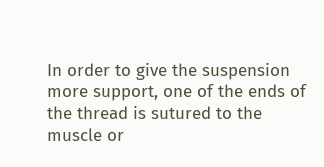In order to give the suspension more support, one of the ends of the thread is sutured to the muscle or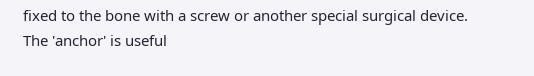fixed to the bone with a screw or another special surgical device. The 'anchor' is useful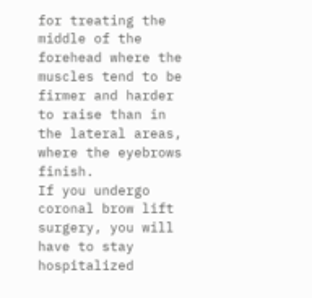for treating the middle of the forehead where the muscles tend to be firmer and harder to raise than in the lateral areas, where the eyebrows finish.
If you undergo coronal brow lift surgery, you will have to stay hospitalized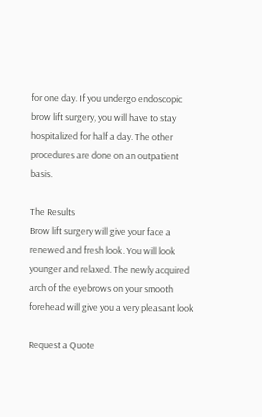for one day. If you undergo endoscopic brow lift surgery, you will have to stay hospitalized for half a day. The other procedures are done on an outpatient basis.

The Results
Brow lift surgery will give your face a renewed and fresh look. You will look younger and relaxed. The newly acquired arch of the eyebrows on your smooth forehead will give you a very pleasant look

Request a Quote